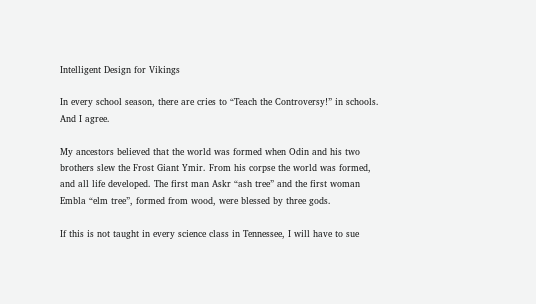Intelligent Design for Vikings

In every school season, there are cries to “Teach the Controversy!” in schools. And I agree.

My ancestors believed that the world was formed when Odin and his two brothers slew the Frost Giant Ymir. From his corpse the world was formed, and all life developed. The first man Askr “ash tree” and the first woman Embla “elm tree”, formed from wood, were blessed by three gods.

If this is not taught in every science class in Tennessee, I will have to sue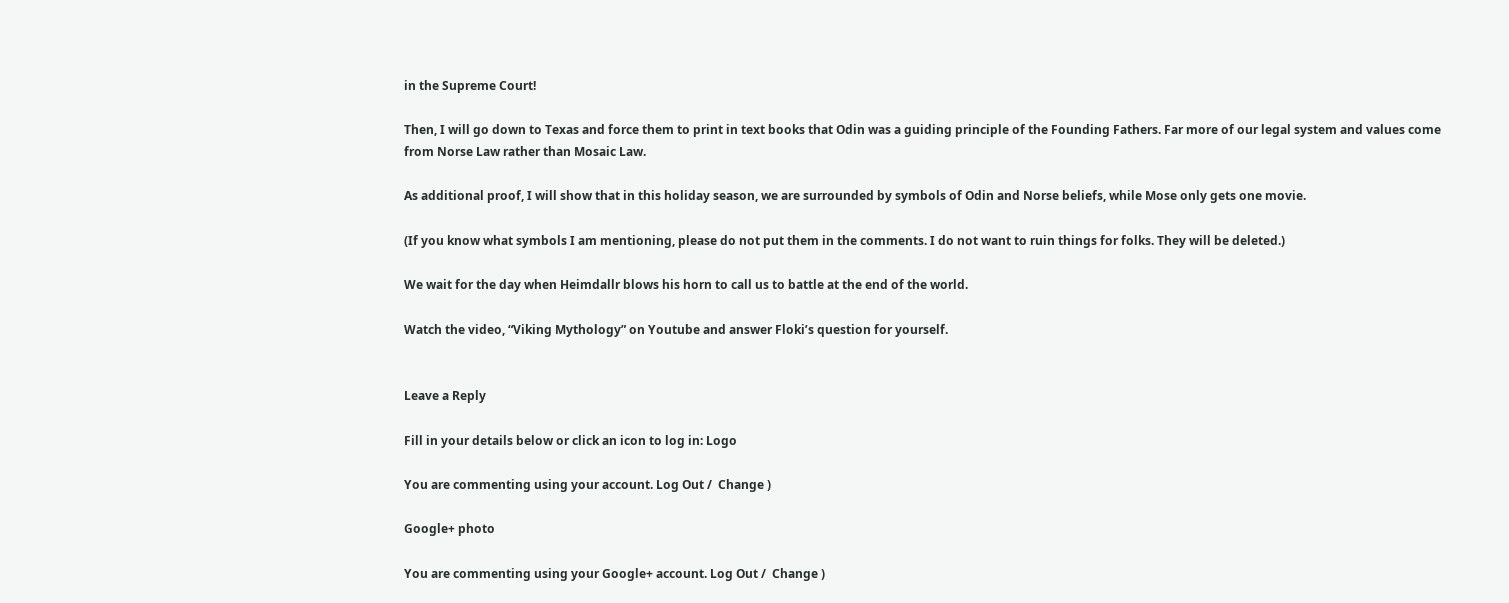in the Supreme Court!

Then, I will go down to Texas and force them to print in text books that Odin was a guiding principle of the Founding Fathers. Far more of our legal system and values come from Norse Law rather than Mosaic Law.

As additional proof, I will show that in this holiday season, we are surrounded by symbols of Odin and Norse beliefs, while Mose only gets one movie.

(If you know what symbols I am mentioning, please do not put them in the comments. I do not want to ruin things for folks. They will be deleted.)

We wait for the day when Heimdallr blows his horn to call us to battle at the end of the world.

Watch the video, “Viking Mythology” on Youtube and answer Floki’s question for yourself.


Leave a Reply

Fill in your details below or click an icon to log in: Logo

You are commenting using your account. Log Out /  Change )

Google+ photo

You are commenting using your Google+ account. Log Out /  Change )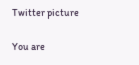Twitter picture

You are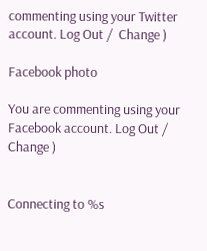commenting using your Twitter account. Log Out /  Change )

Facebook photo

You are commenting using your Facebook account. Log Out /  Change )


Connecting to %s